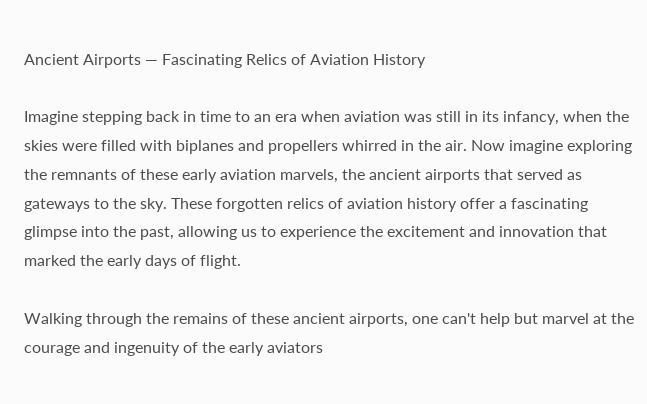Ancient Airports — Fascinating Relics of Aviation History

Imagine stepping back in time to an era when aviation was still in its infancy, when the skies were filled with biplanes and propellers whirred in the air. Now imagine exploring the remnants of these early aviation marvels, the ancient airports that served as gateways to the sky. These forgotten relics of aviation history offer a fascinating glimpse into the past, allowing us to experience the excitement and innovation that marked the early days of flight.

Walking through the remains of these ancient airports, one can't help but marvel at the courage and ingenuity of the early aviators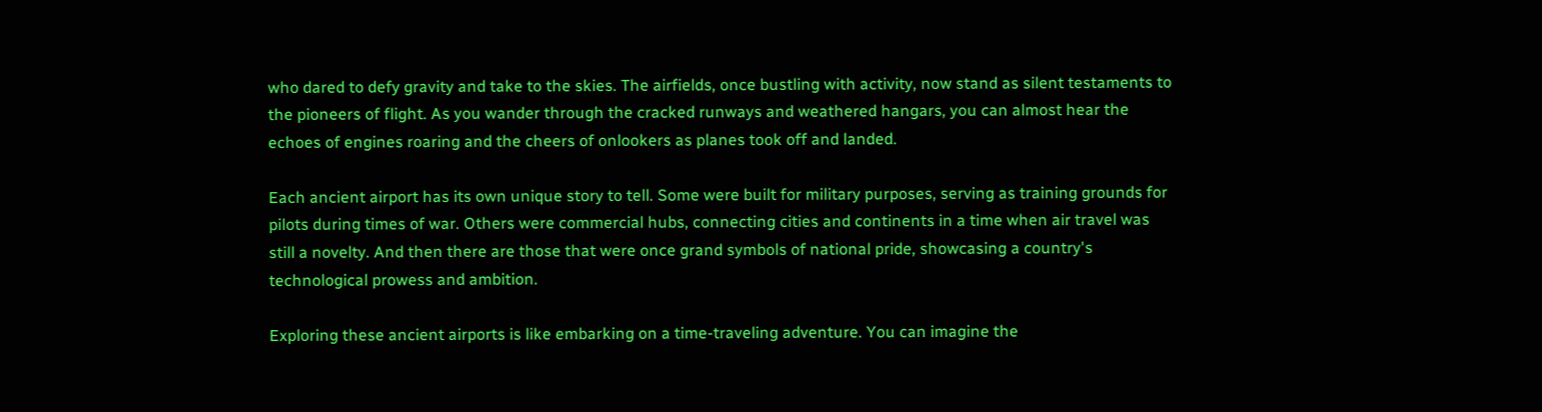who dared to defy gravity and take to the skies. The airfields, once bustling with activity, now stand as silent testaments to the pioneers of flight. As you wander through the cracked runways and weathered hangars, you can almost hear the echoes of engines roaring and the cheers of onlookers as planes took off and landed.

Each ancient airport has its own unique story to tell. Some were built for military purposes, serving as training grounds for pilots during times of war. Others were commercial hubs, connecting cities and continents in a time when air travel was still a novelty. And then there are those that were once grand symbols of national pride, showcasing a country's technological prowess and ambition.

Exploring these ancient airports is like embarking on a time-traveling adventure. You can imagine the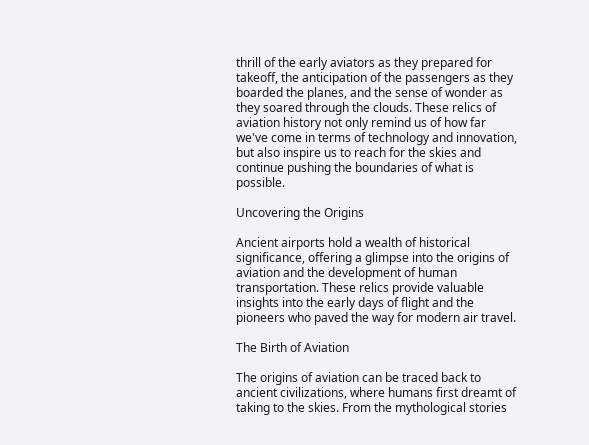thrill of the early aviators as they prepared for takeoff, the anticipation of the passengers as they boarded the planes, and the sense of wonder as they soared through the clouds. These relics of aviation history not only remind us of how far we've come in terms of technology and innovation, but also inspire us to reach for the skies and continue pushing the boundaries of what is possible.

Uncovering the Origins

Ancient airports hold a wealth of historical significance, offering a glimpse into the origins of aviation and the development of human transportation. These relics provide valuable insights into the early days of flight and the pioneers who paved the way for modern air travel.

The Birth of Aviation

The origins of aviation can be traced back to ancient civilizations, where humans first dreamt of taking to the skies. From the mythological stories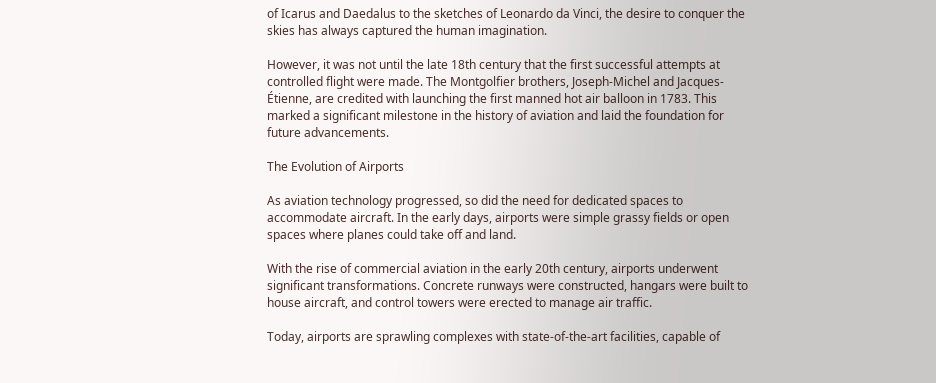of Icarus and Daedalus to the sketches of Leonardo da Vinci, the desire to conquer the skies has always captured the human imagination.

However, it was not until the late 18th century that the first successful attempts at controlled flight were made. The Montgolfier brothers, Joseph-Michel and Jacques-Étienne, are credited with launching the first manned hot air balloon in 1783. This marked a significant milestone in the history of aviation and laid the foundation for future advancements.

The Evolution of Airports

As aviation technology progressed, so did the need for dedicated spaces to accommodate aircraft. In the early days, airports were simple grassy fields or open spaces where planes could take off and land.

With the rise of commercial aviation in the early 20th century, airports underwent significant transformations. Concrete runways were constructed, hangars were built to house aircraft, and control towers were erected to manage air traffic.

Today, airports are sprawling complexes with state-of-the-art facilities, capable of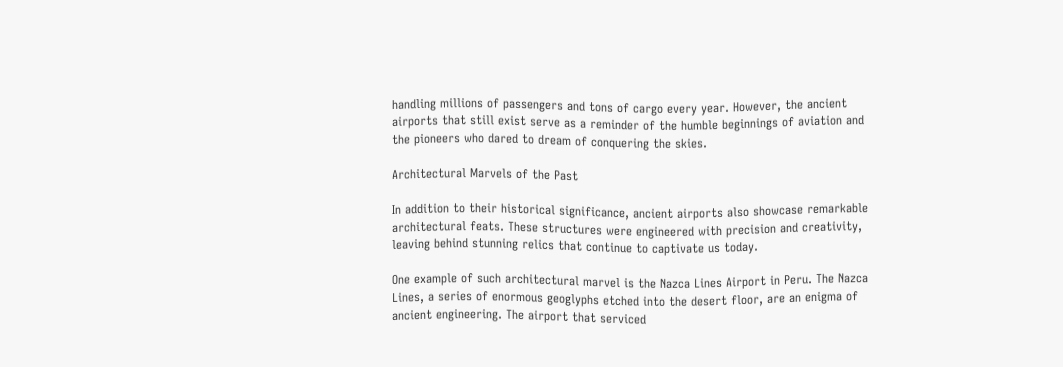handling millions of passengers and tons of cargo every year. However, the ancient airports that still exist serve as a reminder of the humble beginnings of aviation and the pioneers who dared to dream of conquering the skies.

Architectural Marvels of the Past

In addition to their historical significance, ancient airports also showcase remarkable architectural feats. These structures were engineered with precision and creativity, leaving behind stunning relics that continue to captivate us today.

One example of such architectural marvel is the Nazca Lines Airport in Peru. The Nazca Lines, a series of enormous geoglyphs etched into the desert floor, are an enigma of ancient engineering. The airport that serviced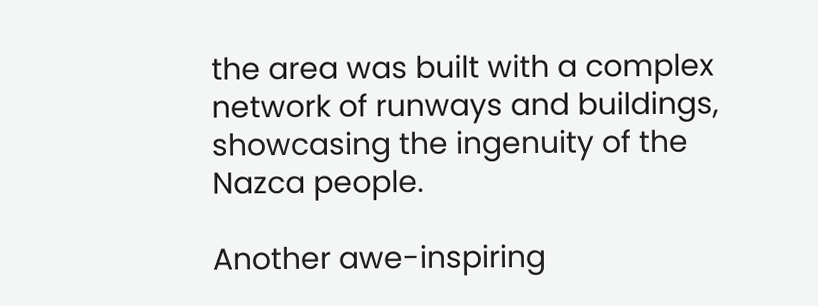the area was built with a complex network of runways and buildings, showcasing the ingenuity of the Nazca people.

Another awe-inspiring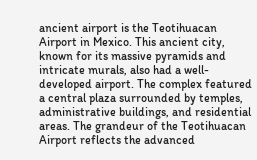ancient airport is the Teotihuacan Airport in Mexico. This ancient city, known for its massive pyramids and intricate murals, also had a well-developed airport. The complex featured a central plaza surrounded by temples, administrative buildings, and residential areas. The grandeur of the Teotihuacan Airport reflects the advanced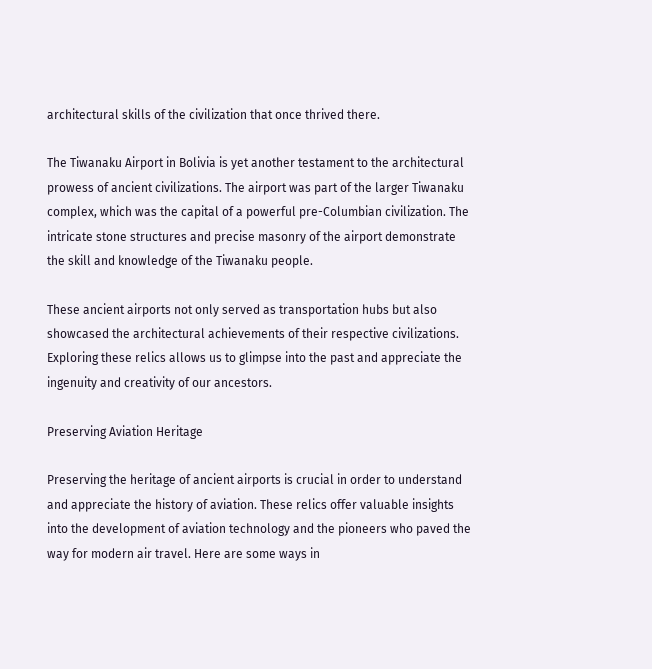architectural skills of the civilization that once thrived there.

The Tiwanaku Airport in Bolivia is yet another testament to the architectural prowess of ancient civilizations. The airport was part of the larger Tiwanaku complex, which was the capital of a powerful pre-Columbian civilization. The intricate stone structures and precise masonry of the airport demonstrate the skill and knowledge of the Tiwanaku people.

These ancient airports not only served as transportation hubs but also showcased the architectural achievements of their respective civilizations. Exploring these relics allows us to glimpse into the past and appreciate the ingenuity and creativity of our ancestors.

Preserving Aviation Heritage

Preserving the heritage of ancient airports is crucial in order to understand and appreciate the history of aviation. These relics offer valuable insights into the development of aviation technology and the pioneers who paved the way for modern air travel. Here are some ways in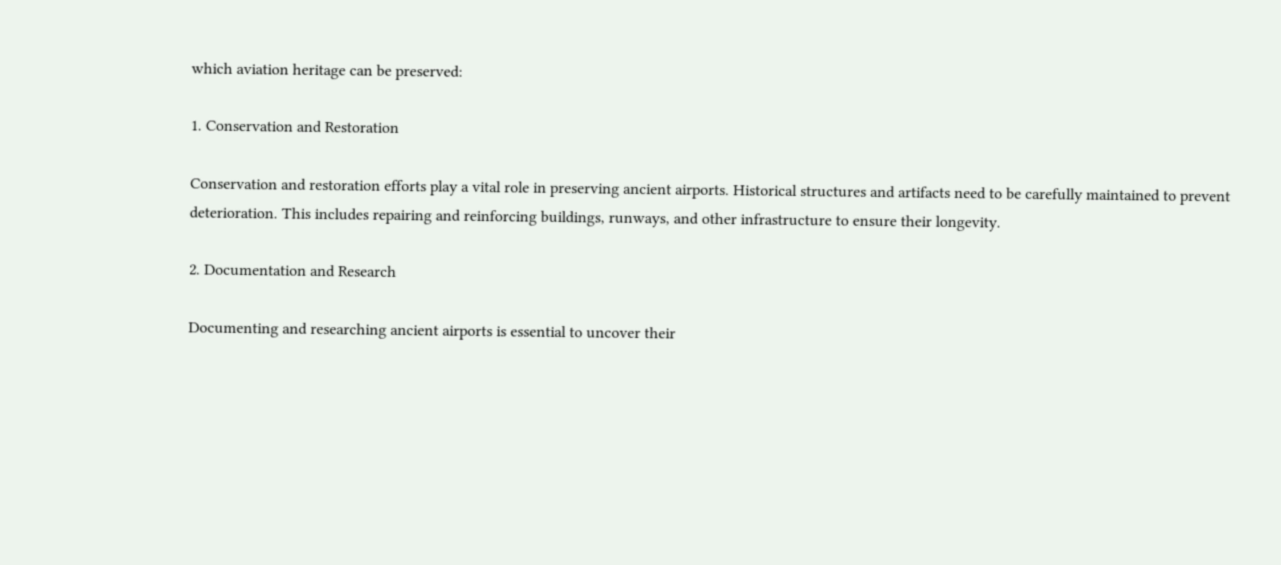which aviation heritage can be preserved:

1. Conservation and Restoration

Conservation and restoration efforts play a vital role in preserving ancient airports. Historical structures and artifacts need to be carefully maintained to prevent deterioration. This includes repairing and reinforcing buildings, runways, and other infrastructure to ensure their longevity.

2. Documentation and Research

Documenting and researching ancient airports is essential to uncover their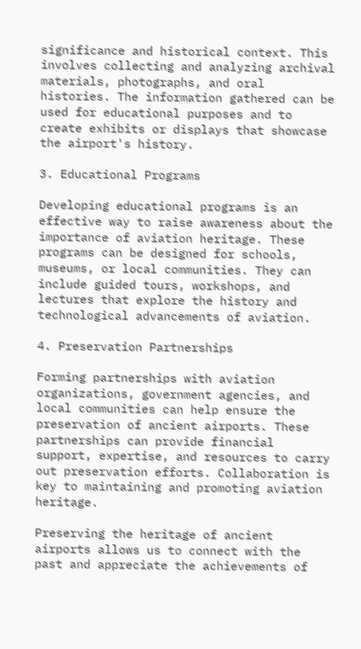significance and historical context. This involves collecting and analyzing archival materials, photographs, and oral histories. The information gathered can be used for educational purposes and to create exhibits or displays that showcase the airport's history.

3. Educational Programs

Developing educational programs is an effective way to raise awareness about the importance of aviation heritage. These programs can be designed for schools, museums, or local communities. They can include guided tours, workshops, and lectures that explore the history and technological advancements of aviation.

4. Preservation Partnerships

Forming partnerships with aviation organizations, government agencies, and local communities can help ensure the preservation of ancient airports. These partnerships can provide financial support, expertise, and resources to carry out preservation efforts. Collaboration is key to maintaining and promoting aviation heritage.

Preserving the heritage of ancient airports allows us to connect with the past and appreciate the achievements of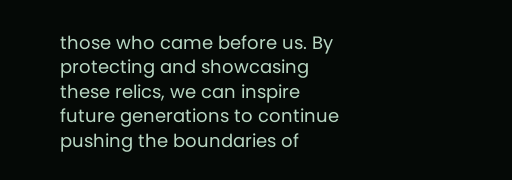those who came before us. By protecting and showcasing these relics, we can inspire future generations to continue pushing the boundaries of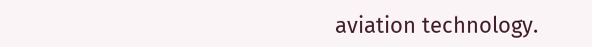aviation technology.